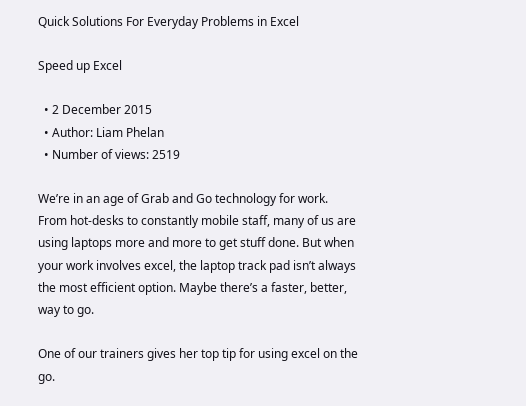Quick Solutions For Everyday Problems in Excel

Speed up Excel

  • 2 December 2015
  • Author: Liam Phelan
  • Number of views: 2519

We’re in an age of Grab and Go technology for work. From hot-desks to constantly mobile staff, many of us are using laptops more and more to get stuff done. But when your work involves excel, the laptop track pad isn’t always the most efficient option. Maybe there’s a faster, better, way to go.

One of our trainers gives her top tip for using excel on the go.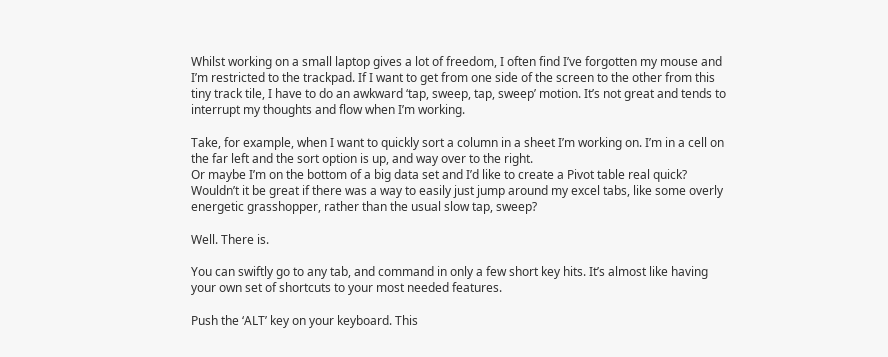Whilst working on a small laptop gives a lot of freedom, I often find I’ve forgotten my mouse and I’m restricted to the trackpad. If I want to get from one side of the screen to the other from this tiny track tile, I have to do an awkward ‘tap, sweep, tap, sweep’ motion. It’s not great and tends to interrupt my thoughts and flow when I’m working.

Take, for example, when I want to quickly sort a column in a sheet I’m working on. I’m in a cell on the far left and the sort option is up, and way over to the right.
Or maybe I’m on the bottom of a big data set and I’d like to create a Pivot table real quick?
Wouldn’t it be great if there was a way to easily just jump around my excel tabs, like some overly energetic grasshopper, rather than the usual slow tap, sweep?

Well. There is.

You can swiftly go to any tab, and command in only a few short key hits. It’s almost like having your own set of shortcuts to your most needed features.

Push the ‘ALT’ key on your keyboard. This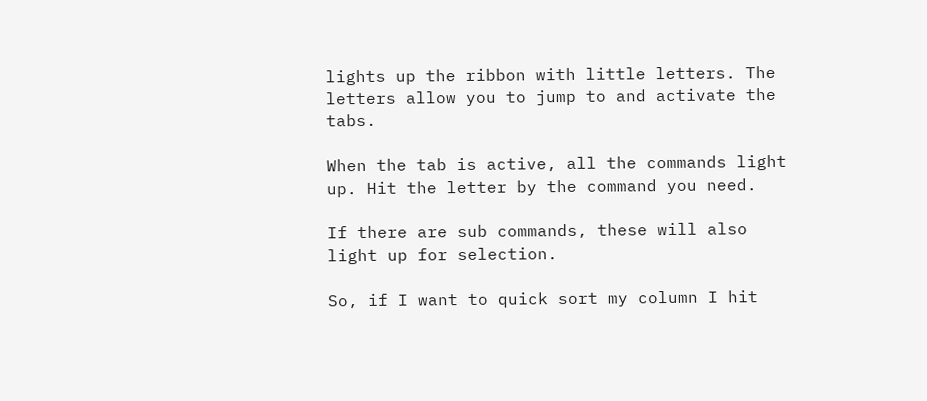lights up the ribbon with little letters. The letters allow you to jump to and activate the tabs.

When the tab is active, all the commands light up. Hit the letter by the command you need.

If there are sub commands, these will also light up for selection.

So, if I want to quick sort my column I hit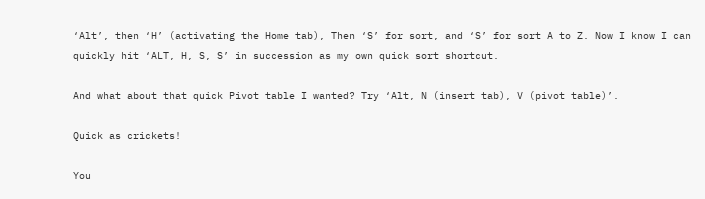‘Alt’, then ‘H’ (activating the Home tab), Then ‘S’ for sort, and ‘S’ for sort A to Z. Now I know I can quickly hit ‘ALT, H, S, S’ in succession as my own quick sort shortcut.

And what about that quick Pivot table I wanted? Try ‘Alt, N (insert tab), V (pivot table)’.

Quick as crickets!

You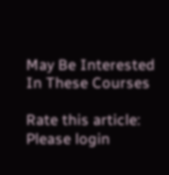May Be Interested In These Courses

Rate this article:
Please login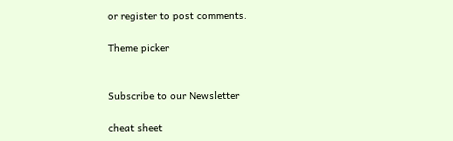or register to post comments.

Theme picker


Subscribe to our Newsletter

cheat sheet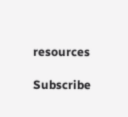resources

Subscribe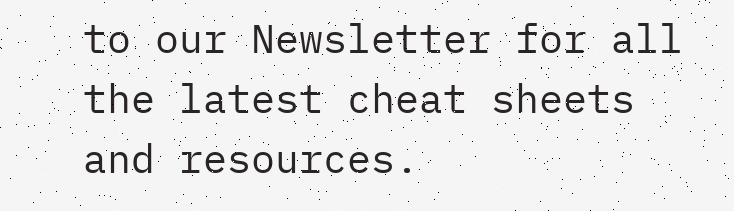to our Newsletter for all the latest cheat sheets and resources.